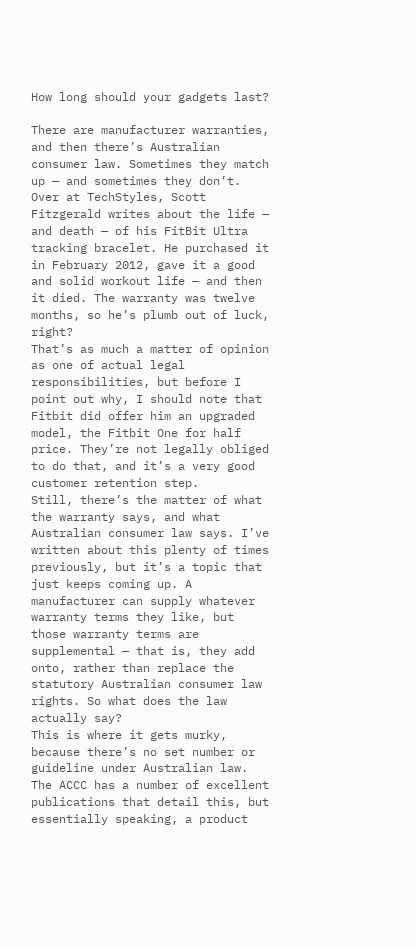How long should your gadgets last?

There are manufacturer warranties, and then there’s Australian consumer law. Sometimes they match up — and sometimes they don’t.
Over at TechStyles, Scott Fitzgerald writes about the life — and death — of his FitBit Ultra tracking bracelet. He purchased it in February 2012, gave it a good and solid workout life — and then it died. The warranty was twelve months, so he’s plumb out of luck, right?
That’s as much a matter of opinion as one of actual legal responsibilities, but before I point out why, I should note that Fitbit did offer him an upgraded model, the Fitbit One for half price. They’re not legally obliged to do that, and it’s a very good customer retention step.
Still, there’s the matter of what the warranty says, and what Australian consumer law says. I’ve written about this plenty of times previously, but it’s a topic that just keeps coming up. A manufacturer can supply whatever warranty terms they like, but those warranty terms are supplemental — that is, they add onto, rather than replace the statutory Australian consumer law rights. So what does the law actually say?
This is where it gets murky, because there’s no set number or guideline under Australian law. The ACCC has a number of excellent publications that detail this, but essentially speaking, a product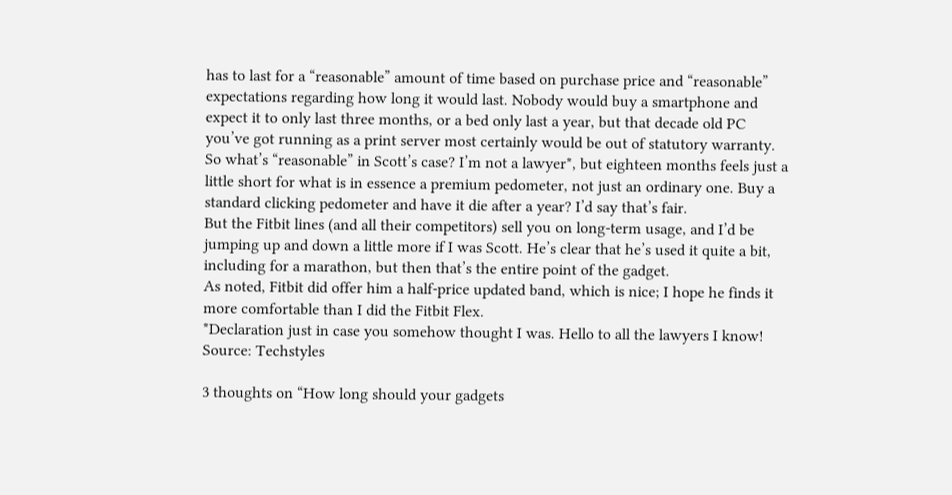has to last for a “reasonable” amount of time based on purchase price and “reasonable” expectations regarding how long it would last. Nobody would buy a smartphone and expect it to only last three months, or a bed only last a year, but that decade old PC you’ve got running as a print server most certainly would be out of statutory warranty.
So what’s “reasonable” in Scott’s case? I’m not a lawyer*, but eighteen months feels just a little short for what is in essence a premium pedometer, not just an ordinary one. Buy a standard clicking pedometer and have it die after a year? I’d say that’s fair.
But the Fitbit lines (and all their competitors) sell you on long-term usage, and I’d be jumping up and down a little more if I was Scott. He’s clear that he’s used it quite a bit, including for a marathon, but then that’s the entire point of the gadget.
As noted, Fitbit did offer him a half-price updated band, which is nice; I hope he finds it more comfortable than I did the Fitbit Flex.
*Declaration just in case you somehow thought I was. Hello to all the lawyers I know!
Source: Techstyles

3 thoughts on “How long should your gadgets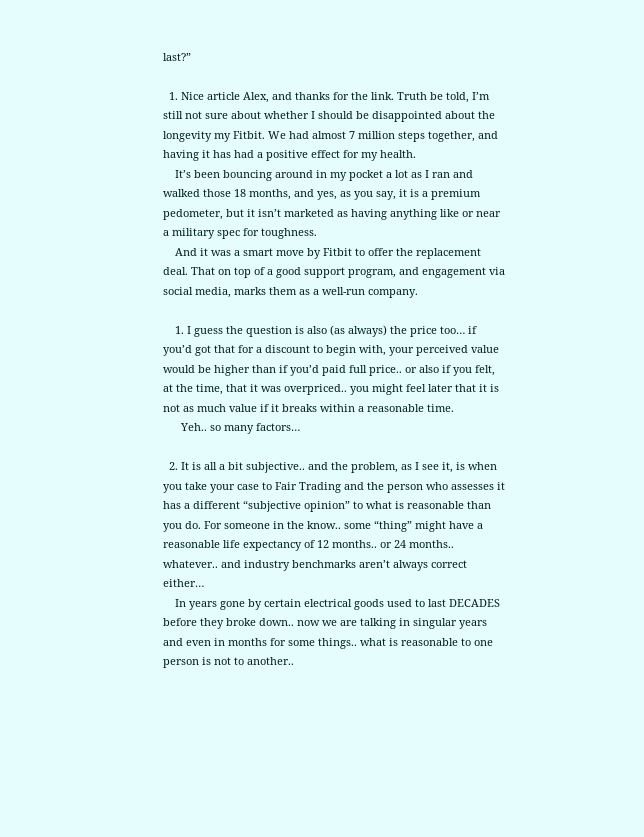last?”

  1. Nice article Alex, and thanks for the link. Truth be told, I’m still not sure about whether I should be disappointed about the longevity my Fitbit. We had almost 7 million steps together, and having it has had a positive effect for my health.
    It’s been bouncing around in my pocket a lot as I ran and walked those 18 months, and yes, as you say, it is a premium pedometer, but it isn’t marketed as having anything like or near a military spec for toughness.
    And it was a smart move by Fitbit to offer the replacement deal. That on top of a good support program, and engagement via social media, marks them as a well-run company.

    1. I guess the question is also (as always) the price too… if you’d got that for a discount to begin with, your perceived value would be higher than if you’d paid full price.. or also if you felt, at the time, that it was overpriced.. you might feel later that it is not as much value if it breaks within a reasonable time.
      Yeh.. so many factors…

  2. It is all a bit subjective.. and the problem, as I see it, is when you take your case to Fair Trading and the person who assesses it has a different “subjective opinion” to what is reasonable than you do. For someone in the know.. some “thing” might have a reasonable life expectancy of 12 months.. or 24 months.. whatever.. and industry benchmarks aren’t always correct either…
    In years gone by certain electrical goods used to last DECADES before they broke down.. now we are talking in singular years and even in months for some things.. what is reasonable to one person is not to another..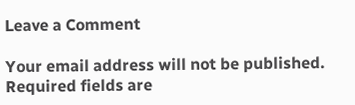Leave a Comment

Your email address will not be published. Required fields are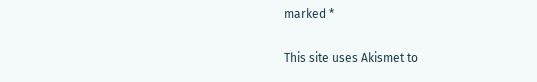marked *

This site uses Akismet to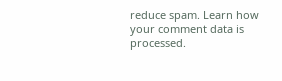reduce spam. Learn how your comment data is processed.